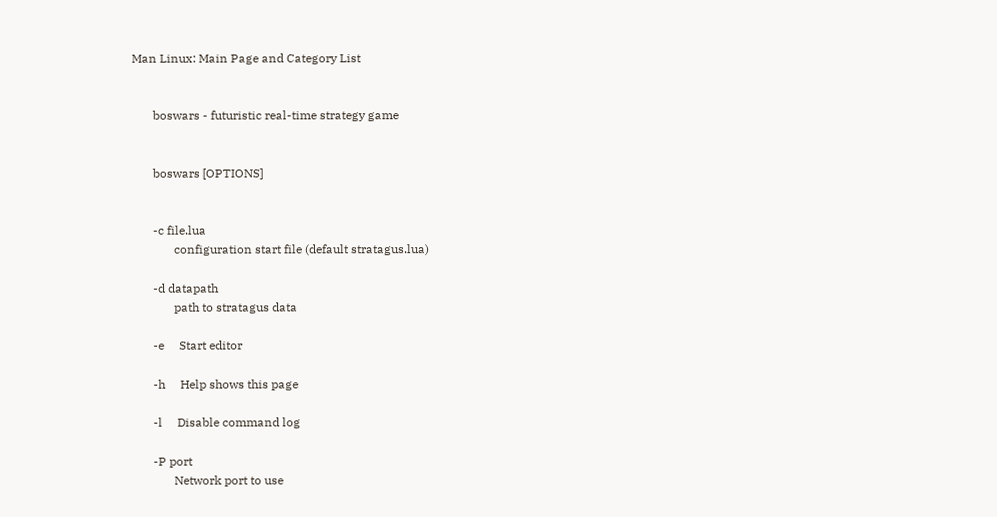Man Linux: Main Page and Category List


       boswars - futuristic real-time strategy game


       boswars [OPTIONS]


       -c file.lua
              configuration start file (default stratagus.lua)

       -d datapath
              path to stratagus data

       -e     Start editor

       -h     Help shows this page

       -l     Disable command log

       -P port
              Network port to use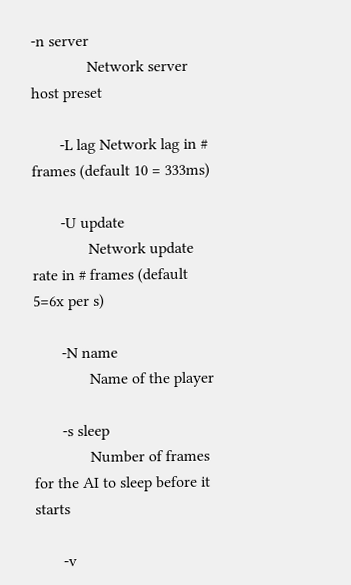-n server
              Network server host preset

       -L lag Network lag in # frames (default 10 = 333ms)

       -U update
              Network update rate in # frames (default 5=6x per s)

       -N name
              Name of the player

       -s sleep
              Number of frames for the AI to sleep before it starts

       -v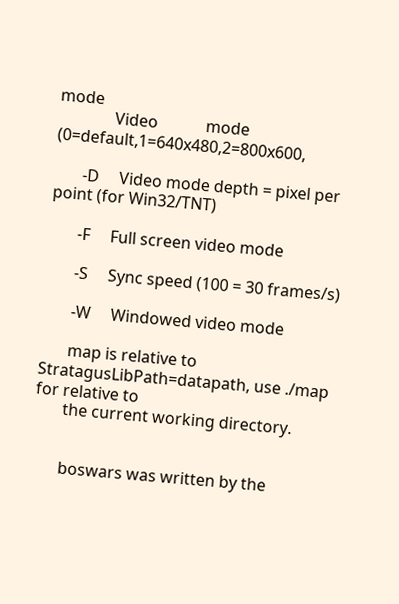mode
              Video            mode            (0=default,1=640x480,2=800x600,

       -D     Video mode depth = pixel per point (for Win32/TNT)

       -F     Full screen video mode

       -S     Sync speed (100 = 30 frames/s)

       -W     Windowed video mode

       map is relative to StratagusLibPath=datapath, use ./map for relative to
       the current working directory.


       boswars was written by the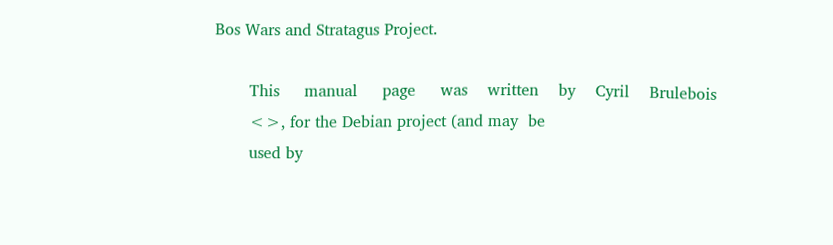Bos Wars and Stratagus Project.

       This     manual     page     was    written    by    Cyril    Brulebois
       <>, for the Debian project (and may  be
       used by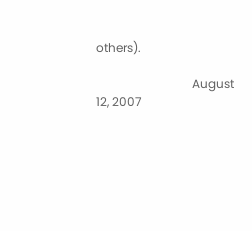others).

                                August 12, 2007